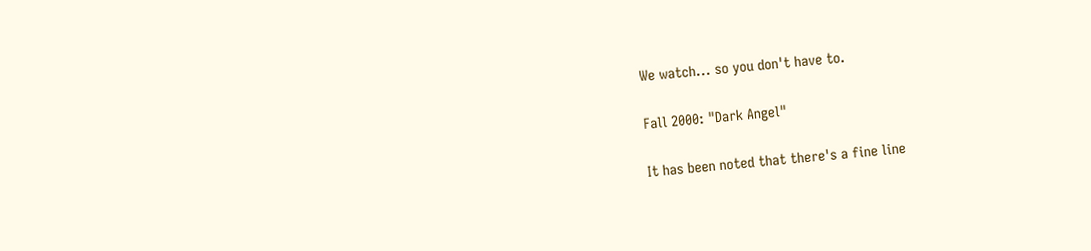We watch... so you don't have to.

Fall 2000: "Dark Angel"

It has been noted that there's a fine line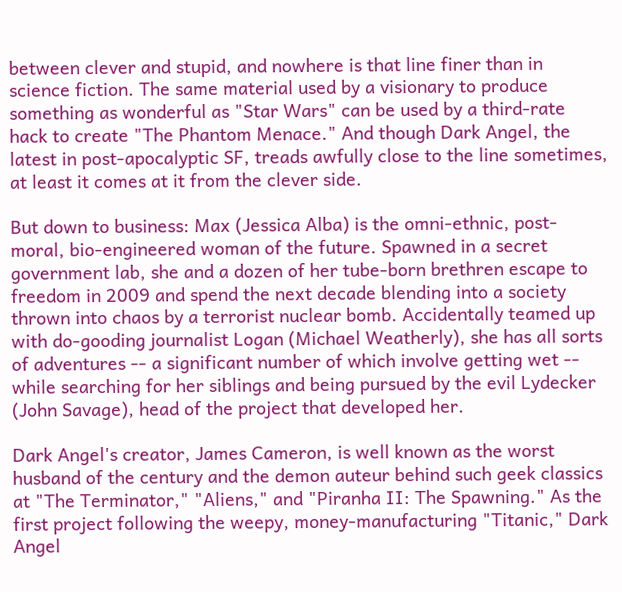between clever and stupid, and nowhere is that line finer than in science fiction. The same material used by a visionary to produce something as wonderful as "Star Wars" can be used by a third-rate hack to create "The Phantom Menace." And though Dark Angel, the latest in post-apocalyptic SF, treads awfully close to the line sometimes, at least it comes at it from the clever side.

But down to business: Max (Jessica Alba) is the omni-ethnic, post-moral, bio-engineered woman of the future. Spawned in a secret government lab, she and a dozen of her tube-born brethren escape to freedom in 2009 and spend the next decade blending into a society thrown into chaos by a terrorist nuclear bomb. Accidentally teamed up with do-gooding journalist Logan (Michael Weatherly), she has all sorts of adventures -- a significant number of which involve getting wet -- while searching for her siblings and being pursued by the evil Lydecker (John Savage), head of the project that developed her.

Dark Angel's creator, James Cameron, is well known as the worst husband of the century and the demon auteur behind such geek classics at "The Terminator," "Aliens," and "Piranha II: The Spawning." As the first project following the weepy, money-manufacturing "Titanic," Dark Angel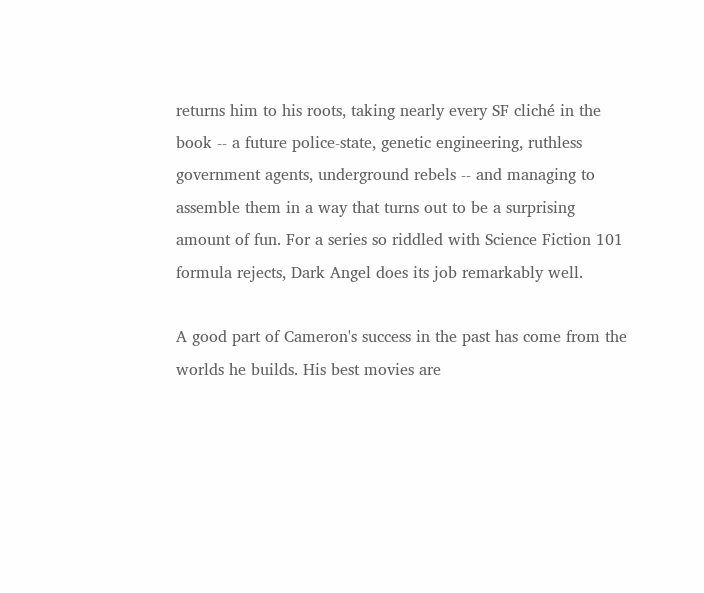returns him to his roots, taking nearly every SF cliché in the book -- a future police-state, genetic engineering, ruthless government agents, underground rebels -- and managing to assemble them in a way that turns out to be a surprising amount of fun. For a series so riddled with Science Fiction 101 formula rejects, Dark Angel does its job remarkably well.

A good part of Cameron's success in the past has come from the worlds he builds. His best movies are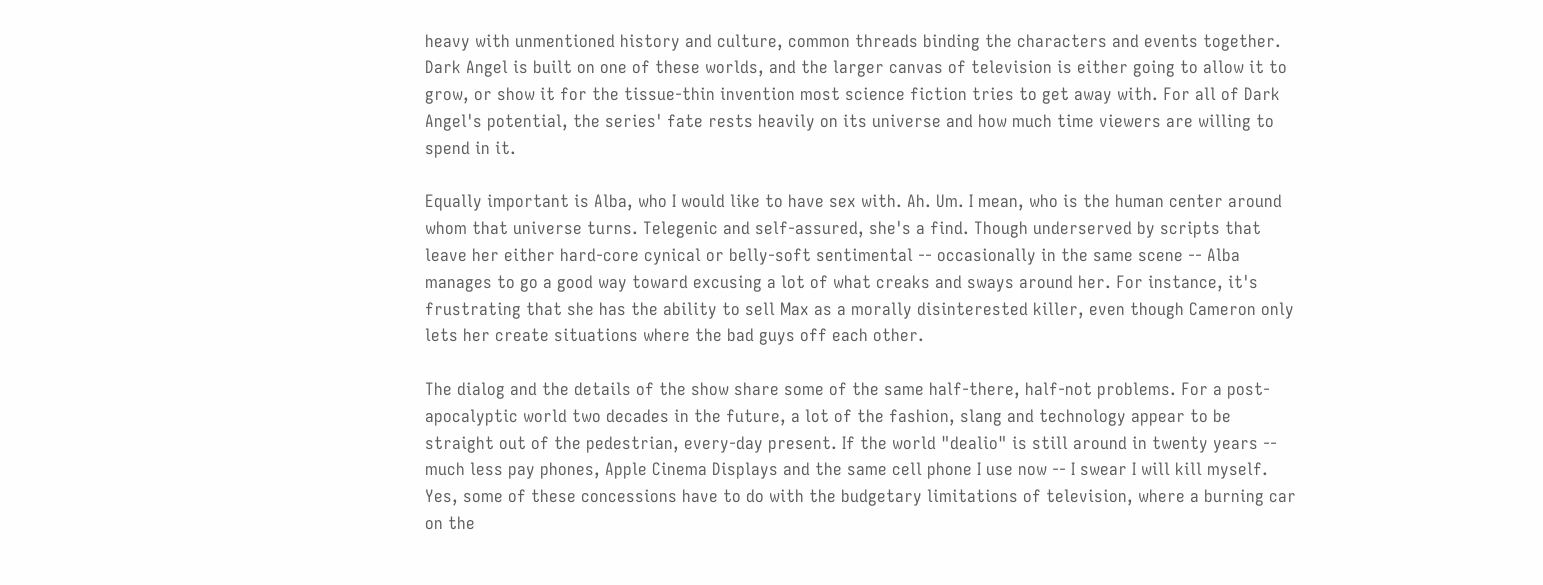heavy with unmentioned history and culture, common threads binding the characters and events together. Dark Angel is built on one of these worlds, and the larger canvas of television is either going to allow it to grow, or show it for the tissue-thin invention most science fiction tries to get away with. For all of Dark Angel's potential, the series' fate rests heavily on its universe and how much time viewers are willing to spend in it.

Equally important is Alba, who I would like to have sex with. Ah. Um. I mean, who is the human center around whom that universe turns. Telegenic and self-assured, she's a find. Though underserved by scripts that leave her either hard-core cynical or belly-soft sentimental -- occasionally in the same scene -- Alba manages to go a good way toward excusing a lot of what creaks and sways around her. For instance, it's frustrating that she has the ability to sell Max as a morally disinterested killer, even though Cameron only lets her create situations where the bad guys off each other.

The dialog and the details of the show share some of the same half-there, half-not problems. For a post-apocalyptic world two decades in the future, a lot of the fashion, slang and technology appear to be straight out of the pedestrian, every-day present. If the world "dealio" is still around in twenty years -- much less pay phones, Apple Cinema Displays and the same cell phone I use now -- I swear I will kill myself. Yes, some of these concessions have to do with the budgetary limitations of television, where a burning car on the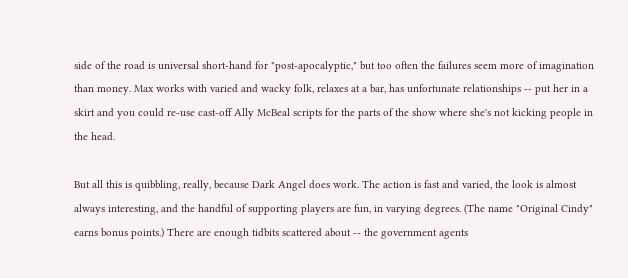side of the road is universal short-hand for "post-apocalyptic," but too often the failures seem more of imagination than money. Max works with varied and wacky folk, relaxes at a bar, has unfortunate relationships -- put her in a skirt and you could re-use cast-off Ally McBeal scripts for the parts of the show where she's not kicking people in the head.

But all this is quibbling, really, because Dark Angel does work. The action is fast and varied, the look is almost always interesting, and the handful of supporting players are fun, in varying degrees. (The name "Original Cindy" earns bonus points.) There are enough tidbits scattered about -- the government agents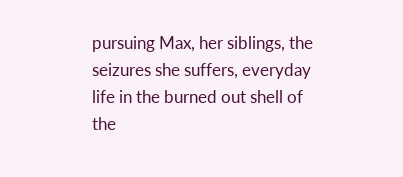pursuing Max, her siblings, the seizures she suffers, everyday life in the burned out shell of the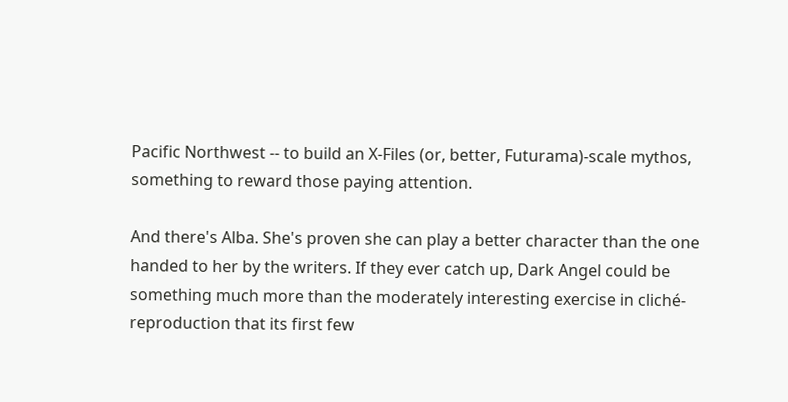Pacific Northwest -- to build an X-Files (or, better, Futurama)-scale mythos, something to reward those paying attention.

And there's Alba. She's proven she can play a better character than the one handed to her by the writers. If they ever catch up, Dark Angel could be something much more than the moderately interesting exercise in cliché-reproduction that its first few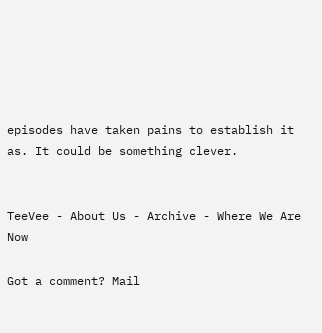episodes have taken pains to establish it as. It could be something clever.


TeeVee - About Us - Archive - Where We Are Now

Got a comment? Mail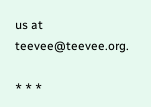us at teevee@teevee.org.

* * *